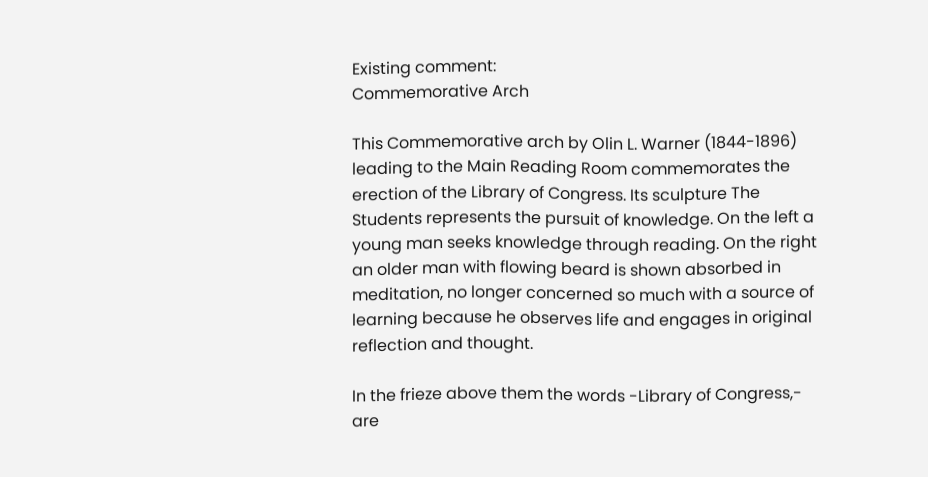Existing comment:
Commemorative Arch

This Commemorative arch by Olin L. Warner (1844-1896) leading to the Main Reading Room commemorates the erection of the Library of Congress. Its sculpture The Students represents the pursuit of knowledge. On the left a young man seeks knowledge through reading. On the right an older man with flowing beard is shown absorbed in meditation, no longer concerned so much with a source of learning because he observes life and engages in original reflection and thought.

In the frieze above them the words -Library of Congress,- are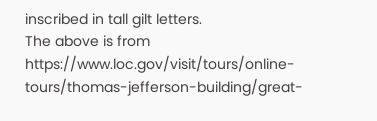inscribed in tall gilt letters.
The above is from https://www.loc.gov/visit/tours/online-tours/thomas-jefferson-building/great-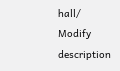hall/
Modify description